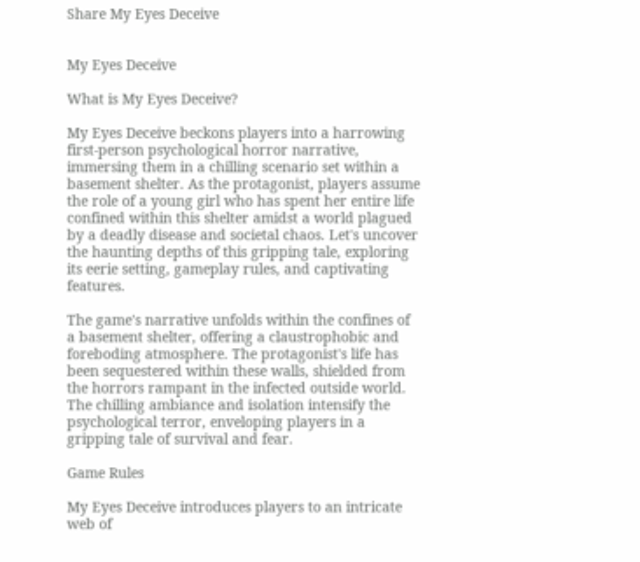Share My Eyes Deceive


My Eyes Deceive

What is My Eyes Deceive?

My Eyes Deceive beckons players into a harrowing first-person psychological horror narrative, immersing them in a chilling scenario set within a basement shelter. As the protagonist, players assume the role of a young girl who has spent her entire life confined within this shelter amidst a world plagued by a deadly disease and societal chaos. Let's uncover the haunting depths of this gripping tale, exploring its eerie setting, gameplay rules, and captivating features.

The game's narrative unfolds within the confines of a basement shelter, offering a claustrophobic and foreboding atmosphere. The protagonist's life has been sequestered within these walls, shielded from the horrors rampant in the infected outside world. The chilling ambiance and isolation intensify the psychological terror, enveloping players in a gripping tale of survival and fear.

Game Rules

My Eyes Deceive introduces players to an intricate web of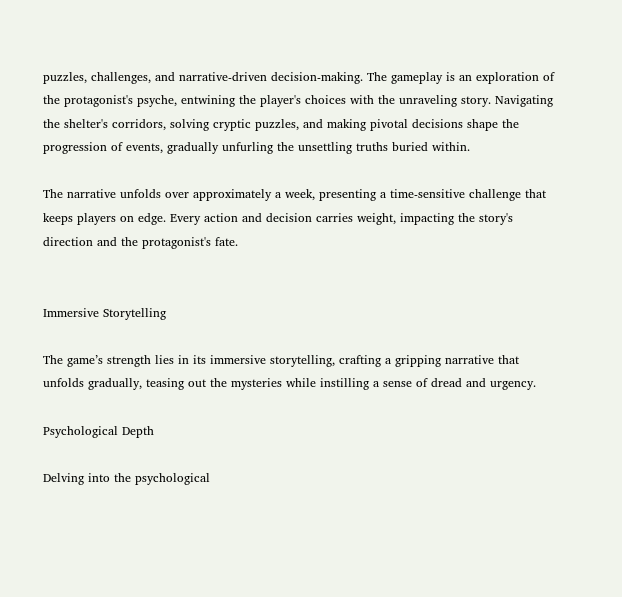puzzles, challenges, and narrative-driven decision-making. The gameplay is an exploration of the protagonist's psyche, entwining the player's choices with the unraveling story. Navigating the shelter's corridors, solving cryptic puzzles, and making pivotal decisions shape the progression of events, gradually unfurling the unsettling truths buried within.

The narrative unfolds over approximately a week, presenting a time-sensitive challenge that keeps players on edge. Every action and decision carries weight, impacting the story's direction and the protagonist's fate.


Immersive Storytelling

The game’s strength lies in its immersive storytelling, crafting a gripping narrative that unfolds gradually, teasing out the mysteries while instilling a sense of dread and urgency.

Psychological Depth

Delving into the psychological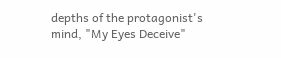depths of the protagonist's mind, "My Eyes Deceive"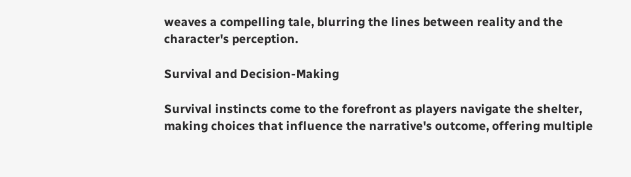weaves a compelling tale, blurring the lines between reality and the character's perception.

Survival and Decision-Making

Survival instincts come to the forefront as players navigate the shelter, making choices that influence the narrative's outcome, offering multiple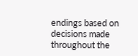endings based on decisions made throughout the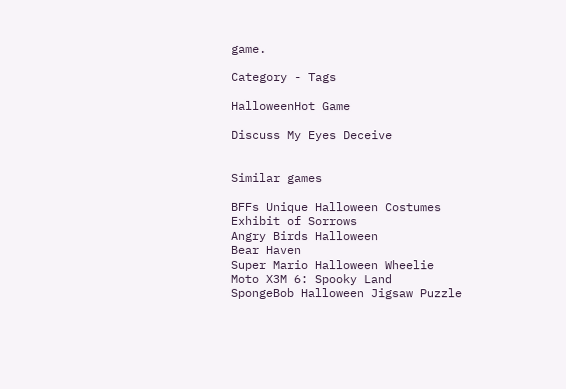game.

Category - Tags

HalloweenHot Game

Discuss My Eyes Deceive


Similar games

BFFs Unique Halloween Costumes
Exhibit of Sorrows
Angry Birds Halloween
Bear Haven
Super Mario Halloween Wheelie
Moto X3M 6: Spooky Land
SpongeBob Halloween Jigsaw Puzzle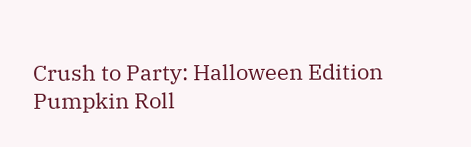Crush to Party: Halloween Edition
Pumpkin Roll